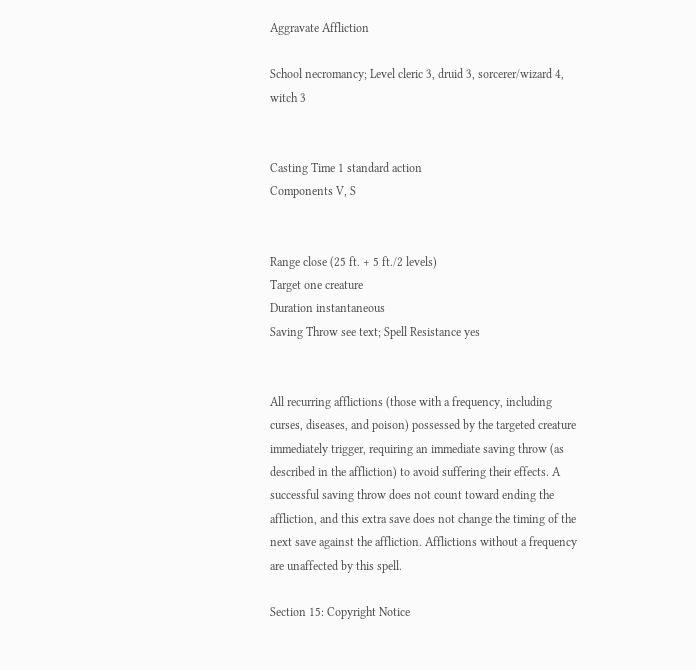Aggravate Affliction

School necromancy; Level cleric 3, druid 3, sorcerer/wizard 4, witch 3


Casting Time 1 standard action
Components V, S


Range close (25 ft. + 5 ft./2 levels)
Target one creature
Duration instantaneous
Saving Throw see text; Spell Resistance yes


All recurring afflictions (those with a frequency, including curses, diseases, and poison) possessed by the targeted creature immediately trigger, requiring an immediate saving throw (as described in the affliction) to avoid suffering their effects. A successful saving throw does not count toward ending the affliction, and this extra save does not change the timing of the next save against the affliction. Afflictions without a frequency are unaffected by this spell.

Section 15: Copyright Notice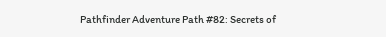Pathfinder Adventure Path #82: Secrets of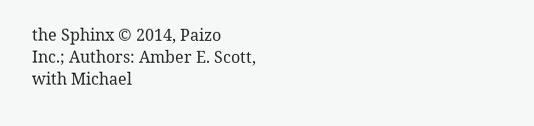the Sphinx © 2014, Paizo Inc.; Authors: Amber E. Scott, with Michael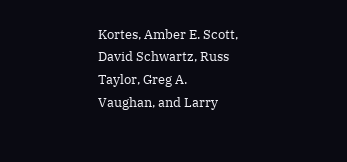Kortes, Amber E. Scott, David Schwartz, Russ Taylor, Greg A. Vaughan, and Larry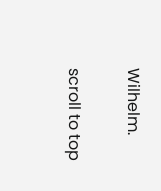Wilhelm.

scroll to top